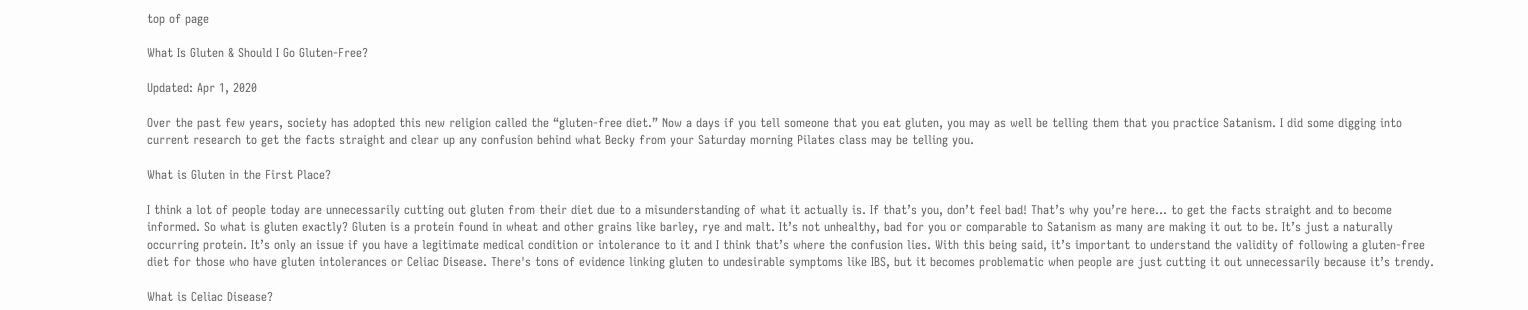top of page

What Is Gluten & Should I Go Gluten-Free?

Updated: Apr 1, 2020

Over the past few years, society has adopted this new religion called the “gluten-free diet.” Now a days if you tell someone that you eat gluten, you may as well be telling them that you practice Satanism. I did some digging into current research to get the facts straight and clear up any confusion behind what Becky from your Saturday morning Pilates class may be telling you.

What is Gluten in the First Place?

I think a lot of people today are unnecessarily cutting out gluten from their diet due to a misunderstanding of what it actually is. If that’s you, don’t feel bad! That’s why you’re here... to get the facts straight and to become informed. So what is gluten exactly? Gluten is a protein found in wheat and other grains like barley, rye and malt. It’s not unhealthy, bad for you or comparable to Satanism as many are making it out to be. It’s just a naturally occurring protein. It’s only an issue if you have a legitimate medical condition or intolerance to it and I think that’s where the confusion lies. With this being said, it’s important to understand the validity of following a gluten-free diet for those who have gluten intolerances or Celiac Disease. There's tons of evidence linking gluten to undesirable symptoms like IBS, but it becomes problematic when people are just cutting it out unnecessarily because it’s trendy.

What is Celiac Disease?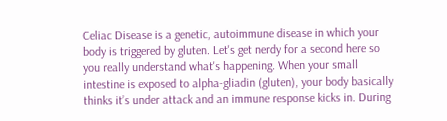Celiac Disease is a genetic, autoimmune disease in which your body is triggered by gluten. Let's get nerdy for a second here so you really understand what's happening. When your small intestine is exposed to alpha-gliadin (gluten), your body basically thinks it’s under attack and an immune response kicks in. During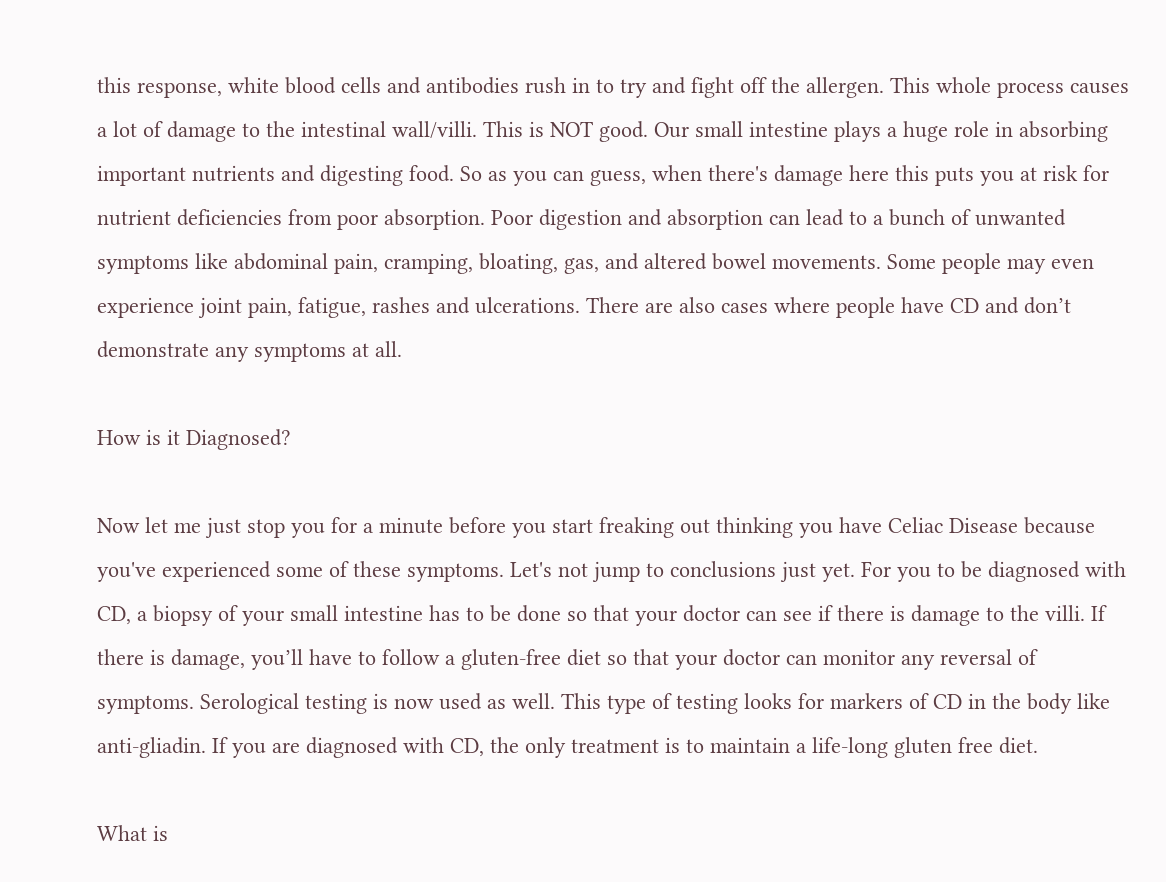this response, white blood cells and antibodies rush in to try and fight off the allergen. This whole process causes a lot of damage to the intestinal wall/villi. This is NOT good. Our small intestine plays a huge role in absorbing important nutrients and digesting food. So as you can guess, when there's damage here this puts you at risk for nutrient deficiencies from poor absorption. Poor digestion and absorption can lead to a bunch of unwanted symptoms like abdominal pain, cramping, bloating, gas, and altered bowel movements. Some people may even experience joint pain, fatigue, rashes and ulcerations. There are also cases where people have CD and don’t demonstrate any symptoms at all.

How is it Diagnosed?

Now let me just stop you for a minute before you start freaking out thinking you have Celiac Disease because you've experienced some of these symptoms. Let's not jump to conclusions just yet. For you to be diagnosed with CD, a biopsy of your small intestine has to be done so that your doctor can see if there is damage to the villi. If there is damage, you’ll have to follow a gluten-free diet so that your doctor can monitor any reversal of symptoms. Serological testing is now used as well. This type of testing looks for markers of CD in the body like anti-gliadin. If you are diagnosed with CD, the only treatment is to maintain a life-long gluten free diet.

What is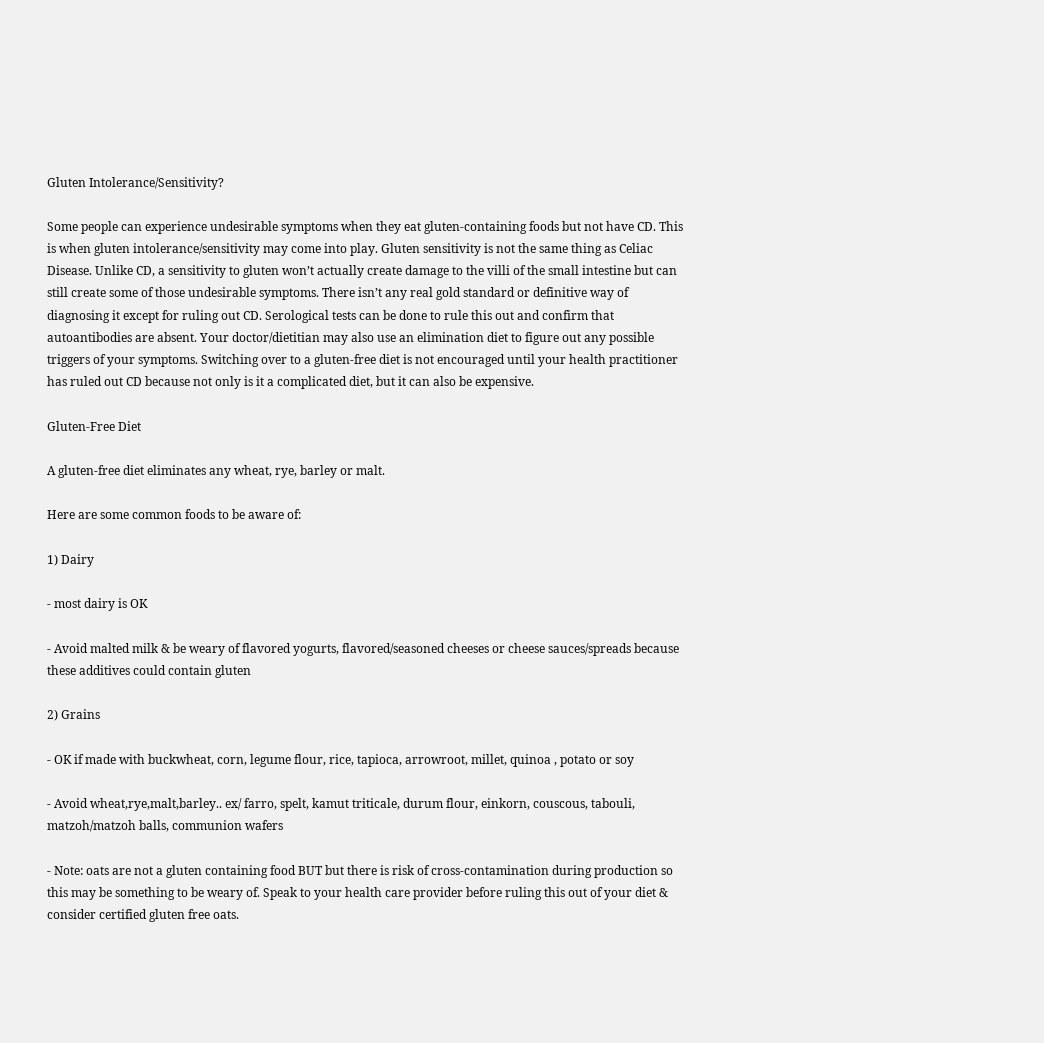Gluten Intolerance/Sensitivity?

Some people can experience undesirable symptoms when they eat gluten-containing foods but not have CD. This is when gluten intolerance/sensitivity may come into play. Gluten sensitivity is not the same thing as Celiac Disease. Unlike CD, a sensitivity to gluten won’t actually create damage to the villi of the small intestine but can still create some of those undesirable symptoms. There isn’t any real gold standard or definitive way of diagnosing it except for ruling out CD. Serological tests can be done to rule this out and confirm that autoantibodies are absent. Your doctor/dietitian may also use an elimination diet to figure out any possible triggers of your symptoms. Switching over to a gluten-free diet is not encouraged until your health practitioner has ruled out CD because not only is it a complicated diet, but it can also be expensive.

Gluten-Free Diet

A gluten-free diet eliminates any wheat, rye, barley or malt.

Here are some common foods to be aware of:

1) Dairy

- most dairy is OK

- Avoid malted milk & be weary of flavored yogurts, flavored/seasoned cheeses or cheese sauces/spreads because these additives could contain gluten

2) Grains

- OK if made with buckwheat, corn, legume flour, rice, tapioca, arrowroot, millet, quinoa , potato or soy

- Avoid wheat,rye,malt,barley.. ex/ farro, spelt, kamut triticale, durum flour, einkorn, couscous, tabouli, matzoh/matzoh balls, communion wafers

- Note: oats are not a gluten containing food BUT but there is risk of cross-contamination during production so this may be something to be weary of. Speak to your health care provider before ruling this out of your diet & consider certified gluten free oats.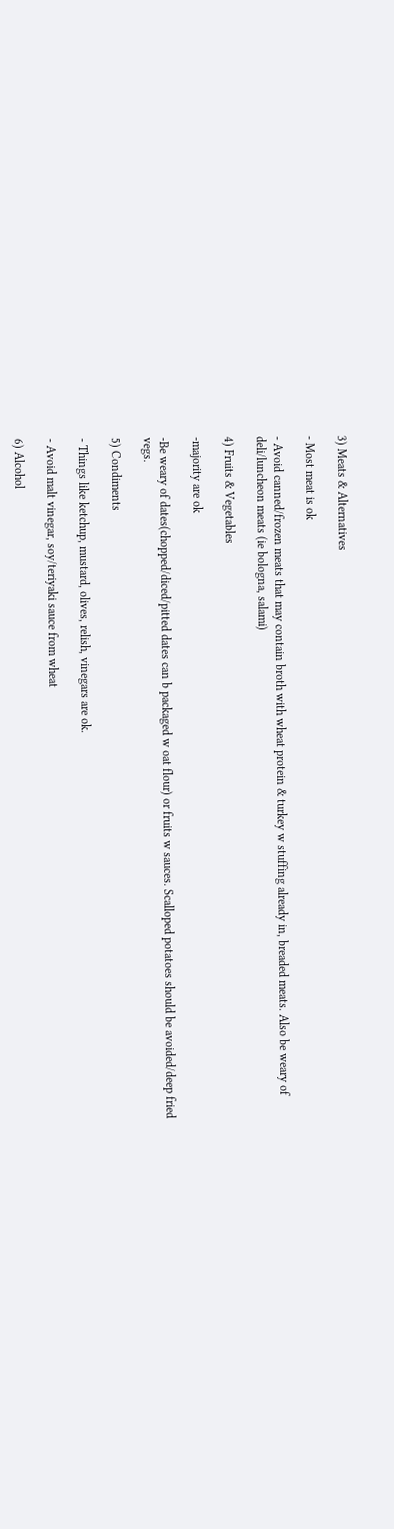3) Meats & Alternatives

- Most meat is ok

- Avoid canned/frozen meats that may contain broth with wheat protein & turkey w stuffing already in, breaded meats. Also be weary of deli/luncheon meats (ie bologna, salami)

4) Fruits & Vegetables

-majority are ok

-Be weary of dates(chopped/diced/pitted dates can b packaged w oat flour) or fruits w sauces. Scalloped potatoes should be avoided/deep fried vegs.

5) Condiments

- Things like ketchup, mustard, olives, relish, vinegars are ok.

- Avoid malt vinegar, soy/teriyaki sauce from wheat

6) Alcohol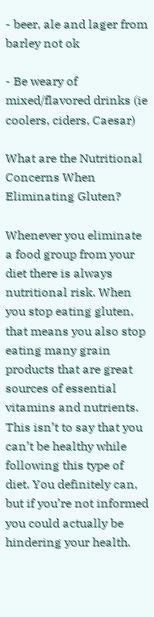- beer, ale and lager from barley not ok

- Be weary of mixed/flavored drinks (ie coolers, ciders, Caesar)

What are the Nutritional Concerns When Eliminating Gluten?

Whenever you eliminate a food group from your diet there is always nutritional risk. When you stop eating gluten, that means you also stop eating many grain products that are great sources of essential vitamins and nutrients. This isn’t to say that you can’t be healthy while following this type of diet. You definitely can, but if you’re not informed you could actually be hindering your health.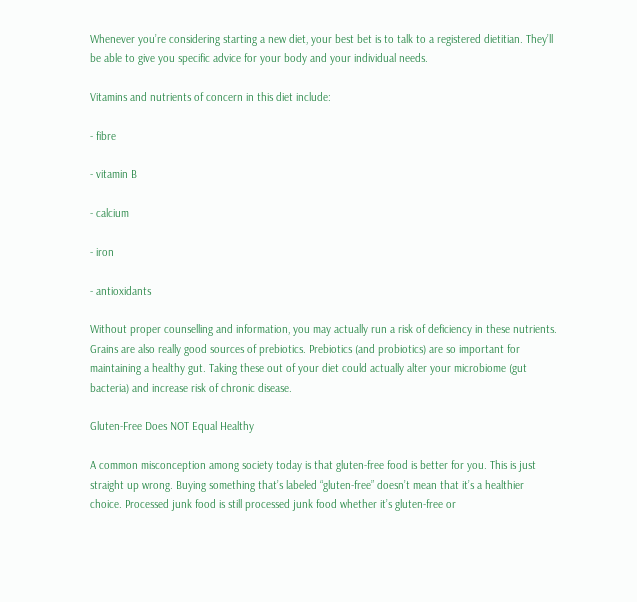Whenever you’re considering starting a new diet, your best bet is to talk to a registered dietitian. They’ll be able to give you specific advice for your body and your individual needs.

Vitamins and nutrients of concern in this diet include:

- fibre

- vitamin B

- calcium

- iron

- antioxidants

Without proper counselling and information, you may actually run a risk of deficiency in these nutrients. Grains are also really good sources of prebiotics. Prebiotics (and probiotics) are so important for maintaining a healthy gut. Taking these out of your diet could actually alter your microbiome (gut bacteria) and increase risk of chronic disease.

Gluten-Free Does NOT Equal Healthy

A common misconception among society today is that gluten-free food is better for you. This is just straight up wrong. Buying something that’s labeled “gluten-free” doesn’t mean that it’s a healthier choice. Processed junk food is still processed junk food whether it’s gluten-free or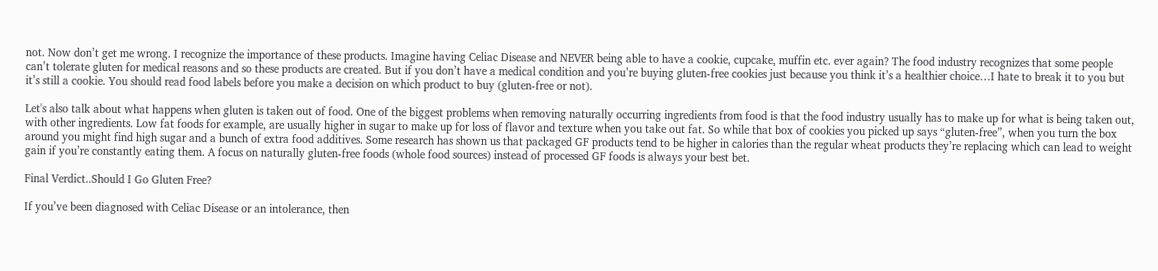not. Now don’t get me wrong. I recognize the importance of these products. Imagine having Celiac Disease and NEVER being able to have a cookie, cupcake, muffin etc. ever again? The food industry recognizes that some people can’t tolerate gluten for medical reasons and so these products are created. But if you don’t have a medical condition and you’re buying gluten-free cookies just because you think it’s a healthier choice…I hate to break it to you but it’s still a cookie. You should read food labels before you make a decision on which product to buy (gluten-free or not).

Let's also talk about what happens when gluten is taken out of food. One of the biggest problems when removing naturally occurring ingredients from food is that the food industry usually has to make up for what is being taken out, with other ingredients. Low fat foods for example, are usually higher in sugar to make up for loss of flavor and texture when you take out fat. So while that box of cookies you picked up says “gluten-free”, when you turn the box around you might find high sugar and a bunch of extra food additives. Some research has shown us that packaged GF products tend to be higher in calories than the regular wheat products they’re replacing which can lead to weight gain if you’re constantly eating them. A focus on naturally gluten-free foods (whole food sources) instead of processed GF foods is always your best bet.

Final Verdict..Should I Go Gluten Free?

If you’ve been diagnosed with Celiac Disease or an intolerance, then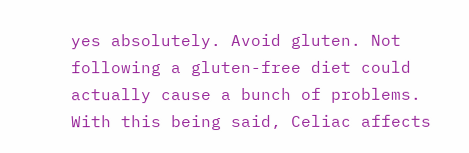yes absolutely. Avoid gluten. Not following a gluten-free diet could actually cause a bunch of problems. With this being said, Celiac affects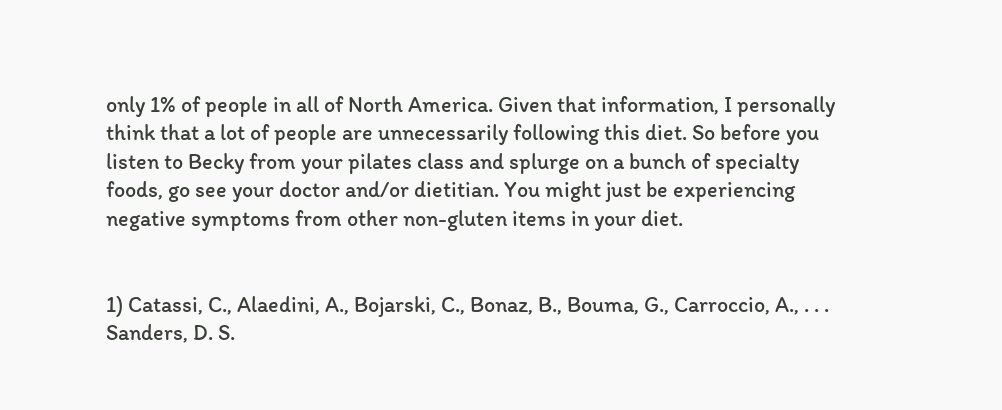only 1% of people in all of North America. Given that information, I personally think that a lot of people are unnecessarily following this diet. So before you listen to Becky from your pilates class and splurge on a bunch of specialty foods, go see your doctor and/or dietitian. You might just be experiencing negative symptoms from other non-gluten items in your diet.


1) Catassi, C., Alaedini, A., Bojarski, C., Bonaz, B., Bouma, G., Carroccio, A., . . . Sanders, D. S.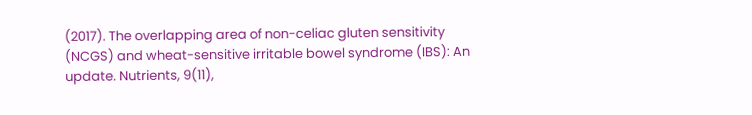(2017). The overlapping area of non-celiac gluten sensitivity (NCGS) and wheat-sensitive irritable bowel syndrome (IBS): An update. Nutrients, 9(11),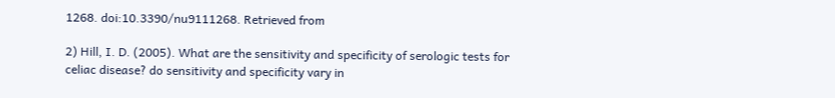1268. doi:10.3390/nu9111268. Retrieved from

2) Hill, I. D. (2005). What are the sensitivity and specificity of serologic tests for celiac disease? do sensitivity and specificity vary in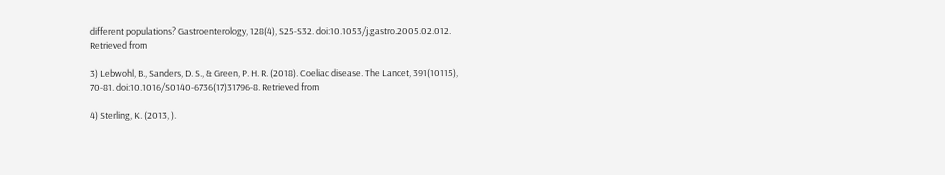different populations? Gastroenterology, 128(4), S25-S32. doi:10.1053/j.gastro.2005.02.012. Retrieved from

3) Lebwohl, B., Sanders, D. S., & Green, P. H. R. (2018). Coeliac disease. The Lancet, 391(10115), 70-81. doi:10.1016/S0140-6736(17)31796-8. Retrieved from

4) Sterling, K. (2013, ).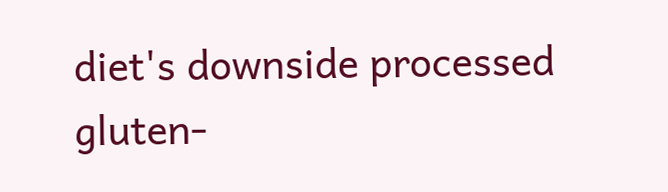diet's downside processed gluten-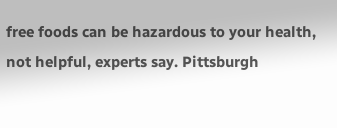free foods can be hazardous to your health, not helpful, experts say. Pittsburgh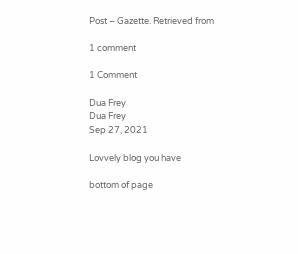Post – Gazette. Retrieved from

1 comment

1 Comment

Dua Frey
Dua Frey
Sep 27, 2021

Lovvely blog you have

bottom of page